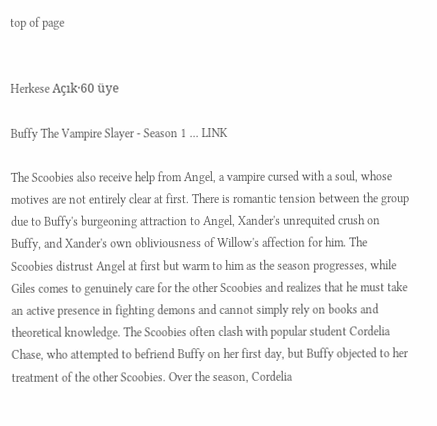top of page


Herkese Açık·60 üye

Buffy The Vampire Slayer - Season 1 ... LINK

The Scoobies also receive help from Angel, a vampire cursed with a soul, whose motives are not entirely clear at first. There is romantic tension between the group due to Buffy's burgeoning attraction to Angel, Xander's unrequited crush on Buffy, and Xander's own obliviousness of Willow's affection for him. The Scoobies distrust Angel at first but warm to him as the season progresses, while Giles comes to genuinely care for the other Scoobies and realizes that he must take an active presence in fighting demons and cannot simply rely on books and theoretical knowledge. The Scoobies often clash with popular student Cordelia Chase, who attempted to befriend Buffy on her first day, but Buffy objected to her treatment of the other Scoobies. Over the season, Cordelia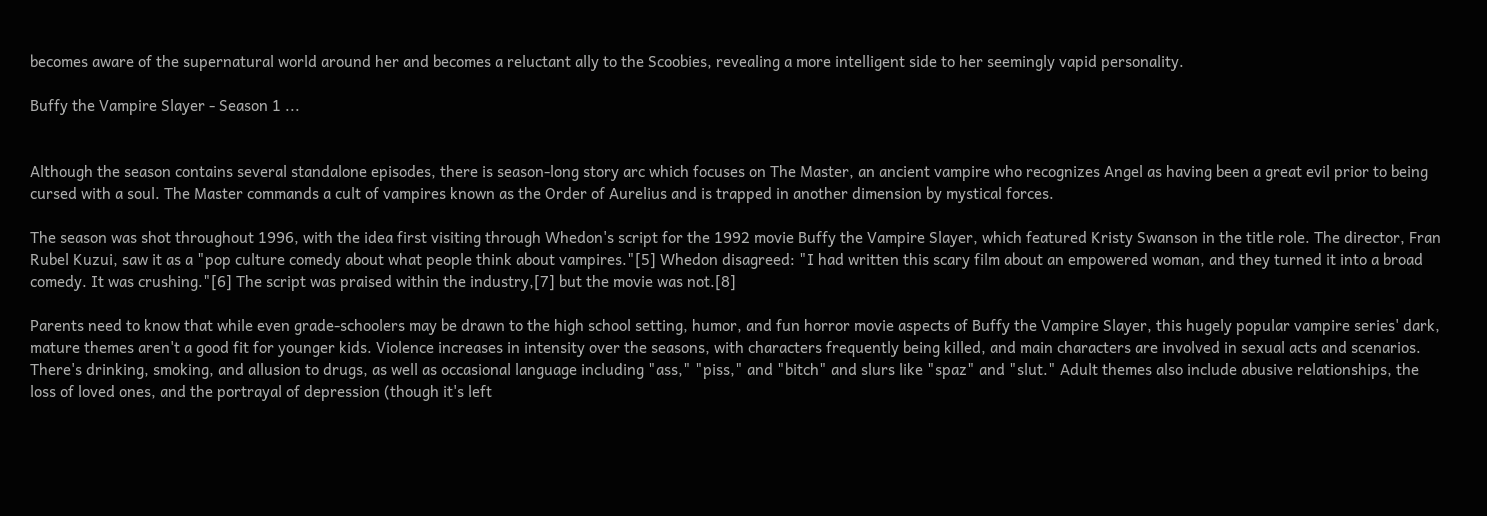becomes aware of the supernatural world around her and becomes a reluctant ally to the Scoobies, revealing a more intelligent side to her seemingly vapid personality.

Buffy the Vampire Slayer - Season 1 ...


Although the season contains several standalone episodes, there is season-long story arc which focuses on The Master, an ancient vampire who recognizes Angel as having been a great evil prior to being cursed with a soul. The Master commands a cult of vampires known as the Order of Aurelius and is trapped in another dimension by mystical forces.

The season was shot throughout 1996, with the idea first visiting through Whedon's script for the 1992 movie Buffy the Vampire Slayer, which featured Kristy Swanson in the title role. The director, Fran Rubel Kuzui, saw it as a "pop culture comedy about what people think about vampires."[5] Whedon disagreed: "I had written this scary film about an empowered woman, and they turned it into a broad comedy. It was crushing."[6] The script was praised within the industry,[7] but the movie was not.[8]

Parents need to know that while even grade-schoolers may be drawn to the high school setting, humor, and fun horror movie aspects of Buffy the Vampire Slayer, this hugely popular vampire series' dark, mature themes aren't a good fit for younger kids. Violence increases in intensity over the seasons, with characters frequently being killed, and main characters are involved in sexual acts and scenarios. There's drinking, smoking, and allusion to drugs, as well as occasional language including "ass," "piss," and "bitch" and slurs like "spaz" and "slut." Adult themes also include abusive relationships, the loss of loved ones, and the portrayal of depression (though it's left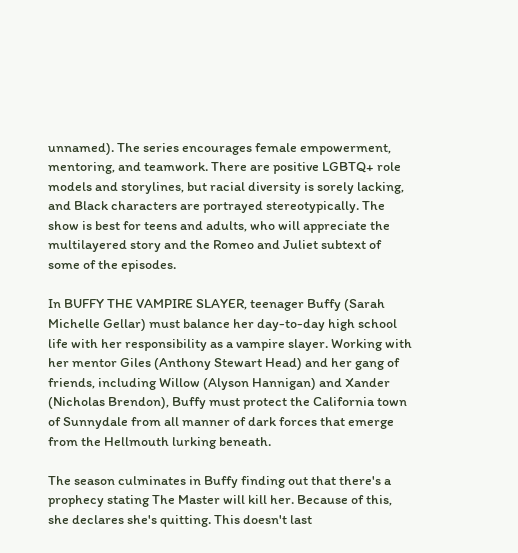unnamed). The series encourages female empowerment, mentoring, and teamwork. There are positive LGBTQ+ role models and storylines, but racial diversity is sorely lacking, and Black characters are portrayed stereotypically. The show is best for teens and adults, who will appreciate the multilayered story and the Romeo and Juliet subtext of some of the episodes.

In BUFFY THE VAMPIRE SLAYER, teenager Buffy (Sarah Michelle Gellar) must balance her day-to-day high school life with her responsibility as a vampire slayer. Working with her mentor Giles (Anthony Stewart Head) and her gang of friends, including Willow (Alyson Hannigan) and Xander (Nicholas Brendon), Buffy must protect the California town of Sunnydale from all manner of dark forces that emerge from the Hellmouth lurking beneath.

The season culminates in Buffy finding out that there's a prophecy stating The Master will kill her. Because of this, she declares she's quitting. This doesn't last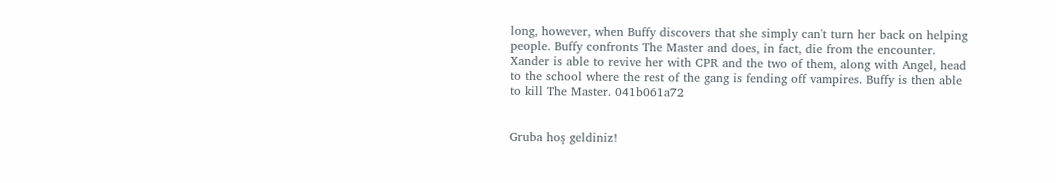long, however, when Buffy discovers that she simply can't turn her back on helping people. Buffy confronts The Master and does, in fact, die from the encounter. Xander is able to revive her with CPR and the two of them, along with Angel, head to the school where the rest of the gang is fending off vampires. Buffy is then able to kill The Master. 041b061a72


Gruba hoş geldiniz!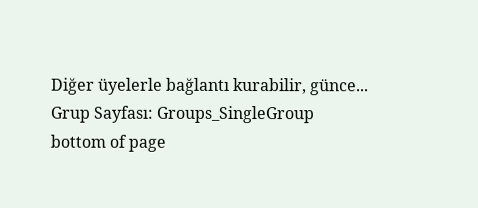Diğer üyelerle bağlantı kurabilir, günce...
Grup Sayfası: Groups_SingleGroup
bottom of page